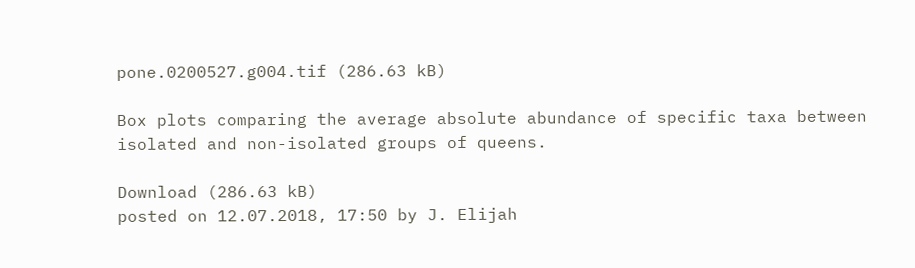pone.0200527.g004.tif (286.63 kB)

Box plots comparing the average absolute abundance of specific taxa between isolated and non-isolated groups of queens.

Download (286.63 kB)
posted on 12.07.2018, 17:50 by J. Elijah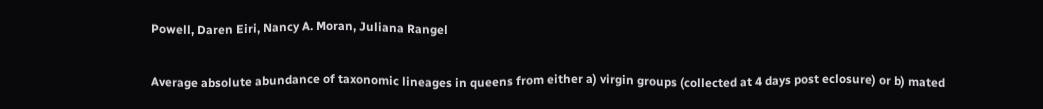Powell, Daren Eiri, Nancy A. Moran, Juliana Rangel

Average absolute abundance of taxonomic lineages in queens from either a) virgin groups (collected at 4 days post eclosure) or b) mated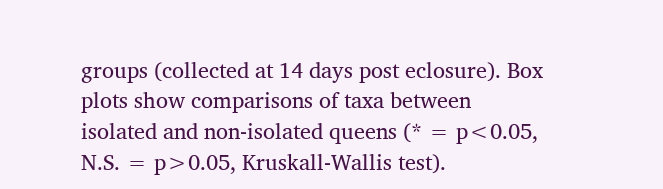groups (collected at 14 days post eclosure). Box plots show comparisons of taxa between isolated and non-isolated queens (* = p<0.05, N.S. = p>0.05, Kruskall-Wallis test).